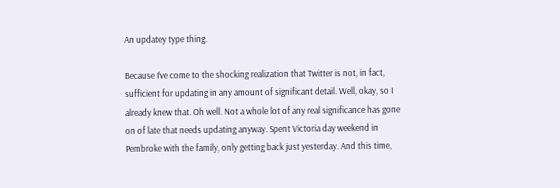An updatey type thing.

Because I’ve come to the shocking realization that Twitter is not, in fact, sufficient for updating in any amount of significant detail. Well, okay, so I already knew that. Oh well. Not a whole lot of any real significance has gone on of late that needs updating anyway. Spent Victoria day weekend in Pembroke with the family, only getting back just yesterday. And this time,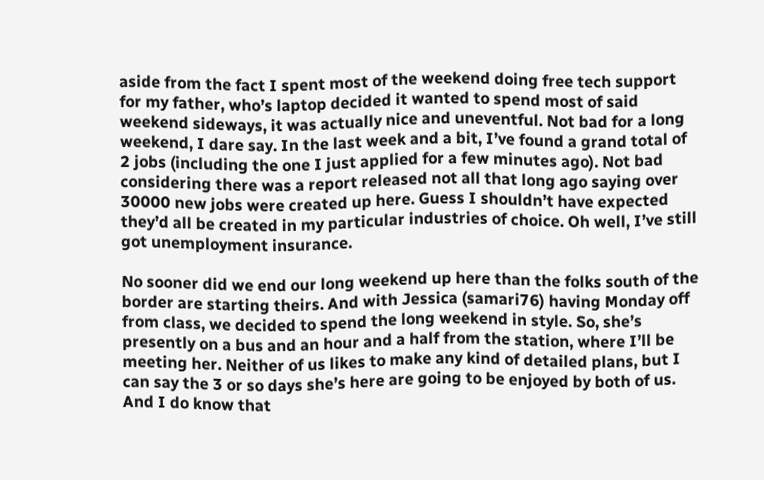aside from the fact I spent most of the weekend doing free tech support for my father, who’s laptop decided it wanted to spend most of said weekend sideways, it was actually nice and uneventful. Not bad for a long weekend, I dare say. In the last week and a bit, I’ve found a grand total of 2 jobs (including the one I just applied for a few minutes ago). Not bad considering there was a report released not all that long ago saying over 30000 new jobs were created up here. Guess I shouldn’t have expected they’d all be created in my particular industries of choice. Oh well, I’ve still got unemployment insurance.

No sooner did we end our long weekend up here than the folks south of the border are starting theirs. And with Jessica (samari76) having Monday off from class, we decided to spend the long weekend in style. So, she’s presently on a bus and an hour and a half from the station, where I’ll be meeting her. Neither of us likes to make any kind of detailed plans, but I can say the 3 or so days she’s here are going to be enjoyed by both of us. And I do know that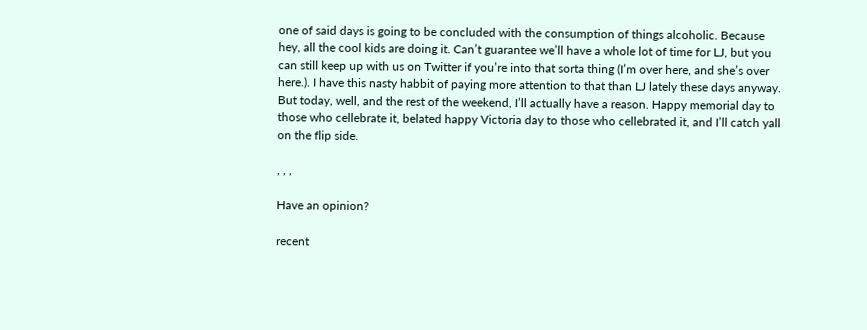one of said days is going to be concluded with the consumption of things alcoholic. Because hey, all the cool kids are doing it. Can’t guarantee we’ll have a whole lot of time for LJ, but you can still keep up with us on Twitter if you’re into that sorta thing (I’m over here, and she’s over here.). I have this nasty habbit of paying more attention to that than LJ lately these days anyway. But today, well, and the rest of the weekend, I’ll actually have a reason. Happy memorial day to those who cellebrate it, belated happy Victoria day to those who cellebrated it, and I’ll catch yall on the flip side.

, , ,

Have an opinion?

recent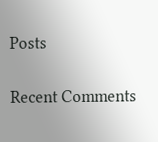Posts

Recent Comments